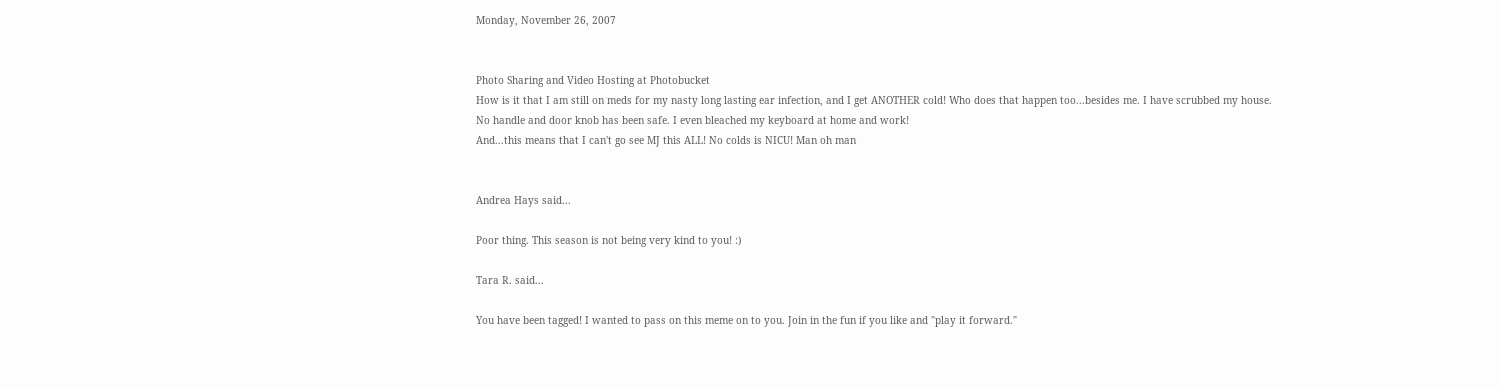Monday, November 26, 2007


Photo Sharing and Video Hosting at Photobucket
How is it that I am still on meds for my nasty long lasting ear infection, and I get ANOTHER cold! Who does that happen too...besides me. I have scrubbed my house. No handle and door knob has been safe. I even bleached my keyboard at home and work!
And...this means that I can't go see MJ this ALL! No colds is NICU! Man oh man


Andrea Hays said...

Poor thing. This season is not being very kind to you! :)

Tara R. said...

You have been tagged! I wanted to pass on this meme on to you. Join in the fun if you like and "play it forward."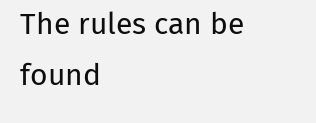The rules can be found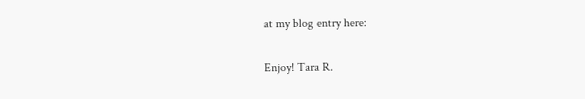at my blog entry here:

Enjoy! Tara R.